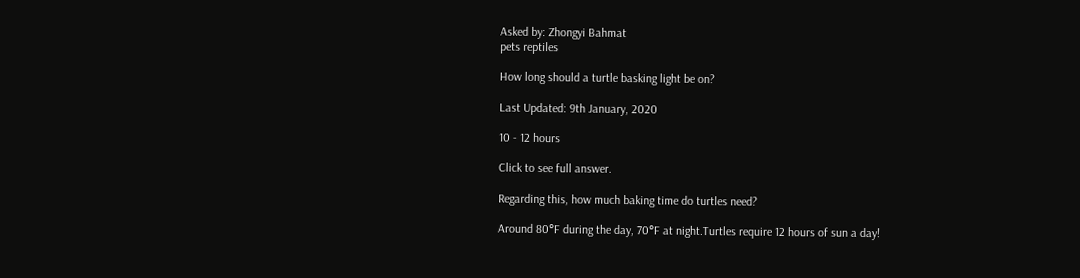Asked by: Zhongyi Bahmat
pets reptiles

How long should a turtle basking light be on?

Last Updated: 9th January, 2020

10 - 12 hours

Click to see full answer.

Regarding this, how much baking time do turtles need?

Around 80°F during the day, 70°F at night.Turtles require 12 hours of sun a day!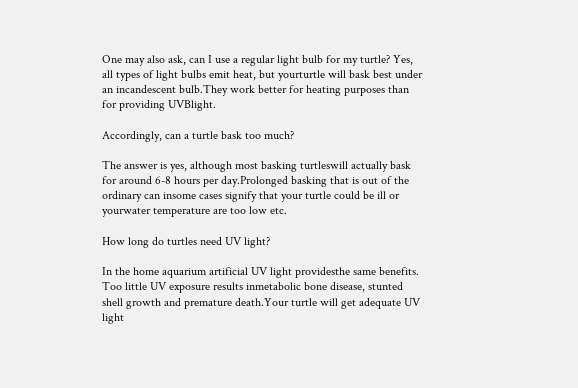One may also ask, can I use a regular light bulb for my turtle? Yes, all types of light bulbs emit heat, but yourturtle will bask best under an incandescent bulb.They work better for heating purposes than for providing UVBlight.

Accordingly, can a turtle bask too much?

The answer is yes, although most basking turtleswill actually bask for around 6-8 hours per day.Prolonged basking that is out of the ordinary can insome cases signify that your turtle could be ill or yourwater temperature are too low etc.

How long do turtles need UV light?

In the home aquarium artificial UV light providesthe same benefits. Too little UV exposure results inmetabolic bone disease, stunted shell growth and premature death.Your turtle will get adequate UV light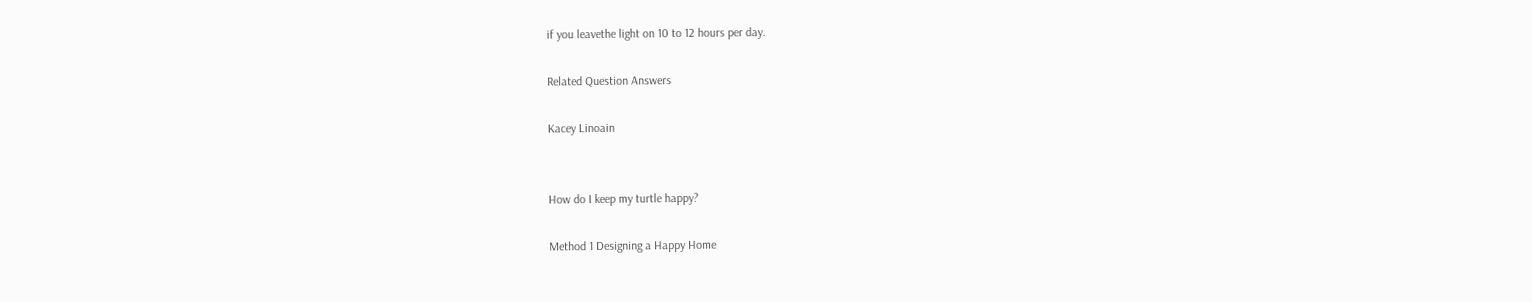if you leavethe light on 10 to 12 hours per day.

Related Question Answers

Kacey Linoain


How do I keep my turtle happy?

Method 1 Designing a Happy Home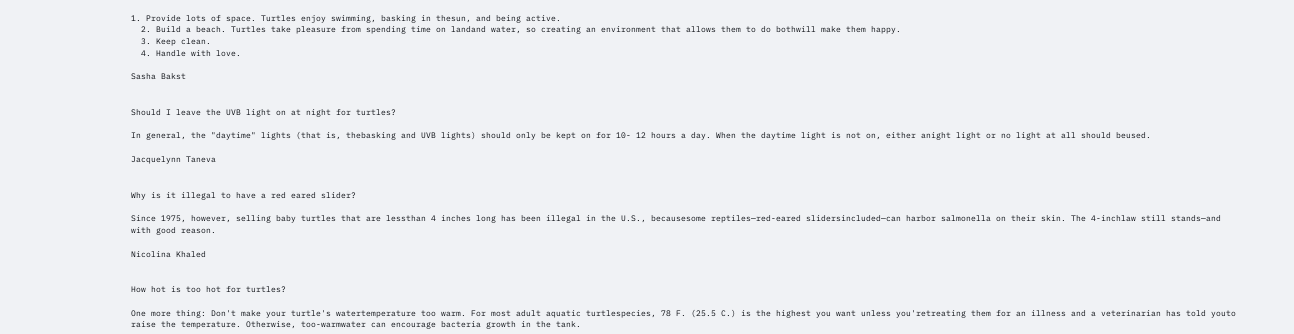1. Provide lots of space. Turtles enjoy swimming, basking in thesun, and being active.
  2. Build a beach. Turtles take pleasure from spending time on landand water, so creating an environment that allows them to do bothwill make them happy.
  3. Keep clean.
  4. Handle with love.

Sasha Bakst


Should I leave the UVB light on at night for turtles?

In general, the "daytime" lights (that is, thebasking and UVB lights) should only be kept on for 10- 12 hours a day. When the daytime light is not on, either anight light or no light at all should beused.

Jacquelynn Taneva


Why is it illegal to have a red eared slider?

Since 1975, however, selling baby turtles that are lessthan 4 inches long has been illegal in the U.S., becausesome reptiles—red-eared slidersincluded—can harbor salmonella on their skin. The 4-inchlaw still stands—and with good reason.

Nicolina Khaled


How hot is too hot for turtles?

One more thing: Don't make your turtle's watertemperature too warm. For most adult aquatic turtlespecies, 78 F. (25.5 C.) is the highest you want unless you'retreating them for an illness and a veterinarian has told youto raise the temperature. Otherwise, too-warmwater can encourage bacteria growth in the tank.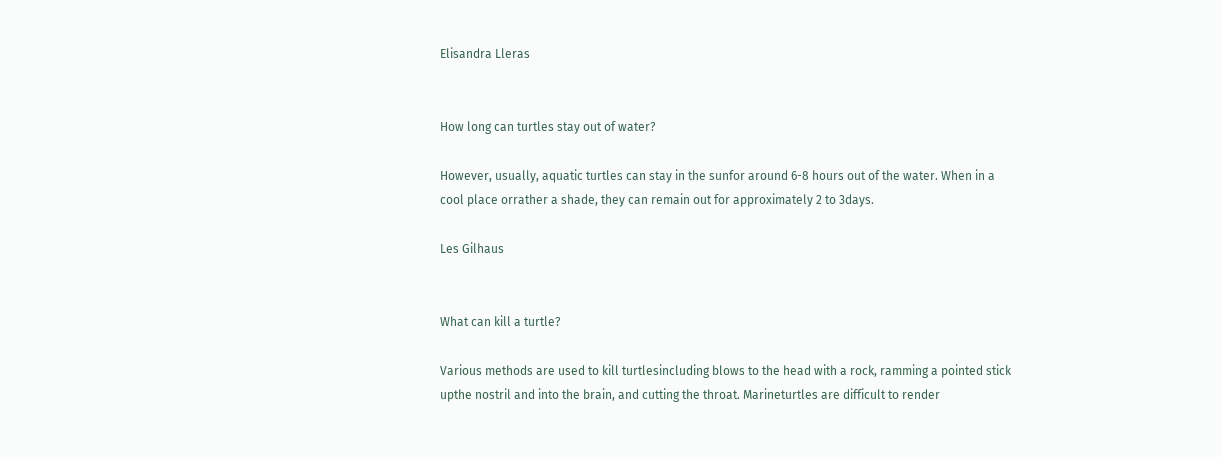Elisandra Lleras


How long can turtles stay out of water?

However, usually, aquatic turtles can stay in the sunfor around 6-8 hours out of the water. When in a cool place orrather a shade, they can remain out for approximately 2 to 3days.

Les Gilhaus


What can kill a turtle?

Various methods are used to kill turtlesincluding blows to the head with a rock, ramming a pointed stick upthe nostril and into the brain, and cutting the throat. Marineturtles are difficult to render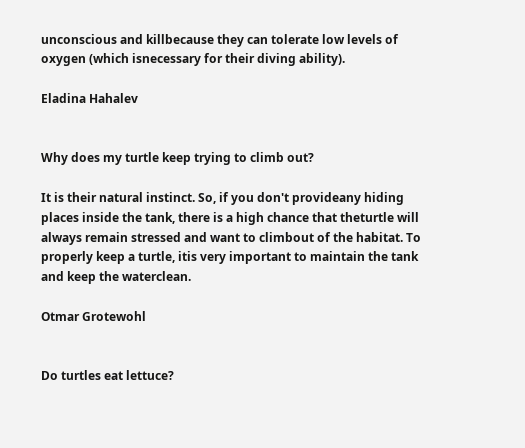unconscious and killbecause they can tolerate low levels of oxygen (which isnecessary for their diving ability).

Eladina Hahalev


Why does my turtle keep trying to climb out?

It is their natural instinct. So, if you don't provideany hiding places inside the tank, there is a high chance that theturtle will always remain stressed and want to climbout of the habitat. To properly keep a turtle, itis very important to maintain the tank and keep the waterclean.

Otmar Grotewohl


Do turtles eat lettuce?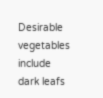Desirable vegetables include dark leafs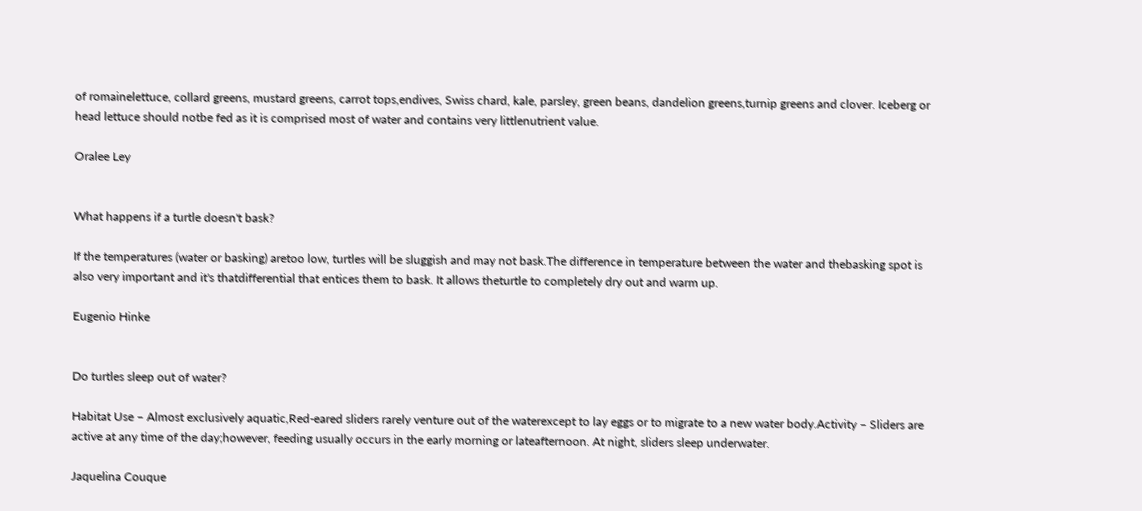of romainelettuce, collard greens, mustard greens, carrot tops,endives, Swiss chard, kale, parsley, green beans, dandelion greens,turnip greens and clover. Iceberg or head lettuce should notbe fed as it is comprised most of water and contains very littlenutrient value.

Oralee Ley


What happens if a turtle doesn't bask?

If the temperatures (water or basking) aretoo low, turtles will be sluggish and may not bask.The difference in temperature between the water and thebasking spot is also very important and it's thatdifferential that entices them to bask. It allows theturtle to completely dry out and warm up.

Eugenio Hinke


Do turtles sleep out of water?

Habitat Use – Almost exclusively aquatic,Red-eared sliders rarely venture out of the waterexcept to lay eggs or to migrate to a new water body.Activity – Sliders are active at any time of the day;however, feeding usually occurs in the early morning or lateafternoon. At night, sliders sleep underwater.

Jaquelina Couque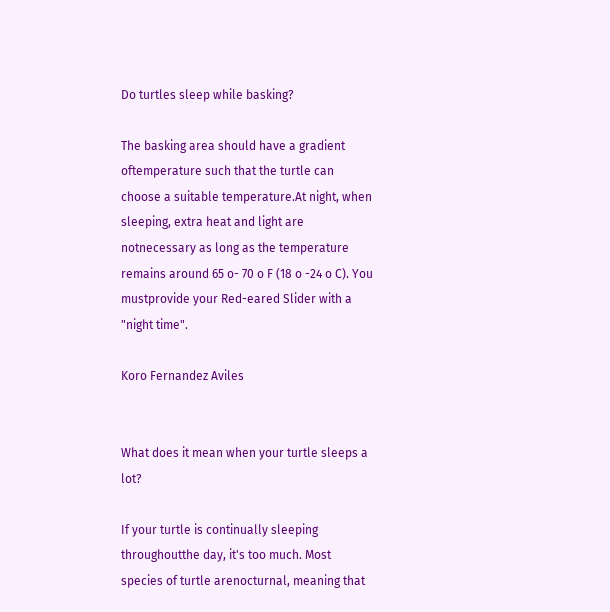Do turtles sleep while basking?

The basking area should have a gradient oftemperature such that the turtle can choose a suitable temperature.At night, when sleeping, extra heat and light are notnecessary as long as the temperature remains around 65 o- 70 o F (18 o -24 o C). You mustprovide your Red-eared Slider with a "night time".

Koro Fernandez Aviles


What does it mean when your turtle sleeps a lot?

If your turtle is continually sleeping throughoutthe day, it's too much. Most species of turtle arenocturnal, meaning that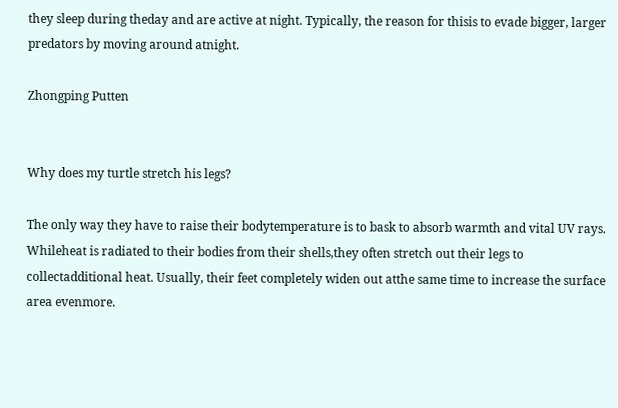they sleep during theday and are active at night. Typically, the reason for thisis to evade bigger, larger predators by moving around atnight.

Zhongping Putten


Why does my turtle stretch his legs?

The only way they have to raise their bodytemperature is to bask to absorb warmth and vital UV rays. Whileheat is radiated to their bodies from their shells,they often stretch out their legs to collectadditional heat. Usually, their feet completely widen out atthe same time to increase the surface area evenmore.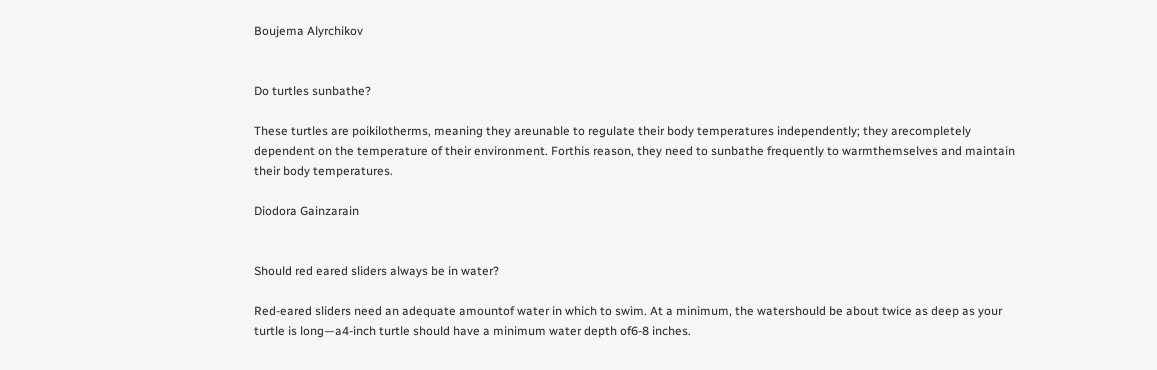Boujema Alyrchikov


Do turtles sunbathe?

These turtles are poikilotherms, meaning they areunable to regulate their body temperatures independently; they arecompletely dependent on the temperature of their environment. Forthis reason, they need to sunbathe frequently to warmthemselves and maintain their body temperatures.

Diodora Gainzarain


Should red eared sliders always be in water?

Red-eared sliders need an adequate amountof water in which to swim. At a minimum, the watershould be about twice as deep as your turtle is long—a4-inch turtle should have a minimum water depth of6-8 inches.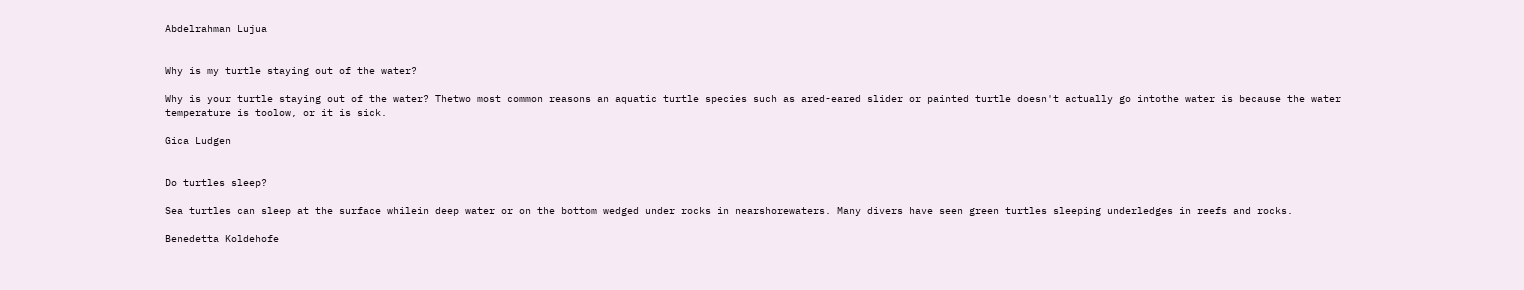Abdelrahman Lujua


Why is my turtle staying out of the water?

Why is your turtle staying out of the water? Thetwo most common reasons an aquatic turtle species such as ared-eared slider or painted turtle doesn't actually go intothe water is because the water temperature is toolow, or it is sick.

Gica Ludgen


Do turtles sleep?

Sea turtles can sleep at the surface whilein deep water or on the bottom wedged under rocks in nearshorewaters. Many divers have seen green turtles sleeping underledges in reefs and rocks.

Benedetta Koldehofe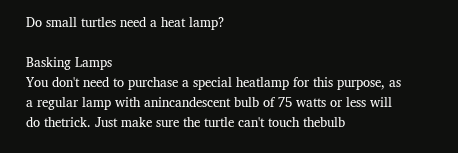Do small turtles need a heat lamp?

Basking Lamps
You don't need to purchase a special heatlamp for this purpose, as a regular lamp with anincandescent bulb of 75 watts or less will do thetrick. Just make sure the turtle can't touch thebulb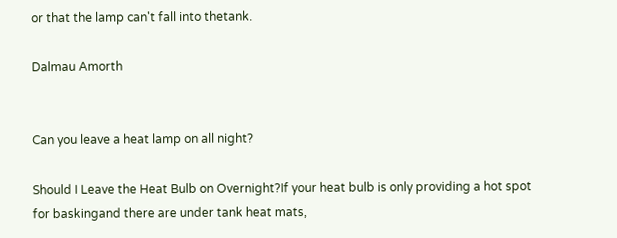or that the lamp can't fall into thetank.

Dalmau Amorth


Can you leave a heat lamp on all night?

Should I Leave the Heat Bulb on Overnight?If your heat bulb is only providing a hot spot for baskingand there are under tank heat mats,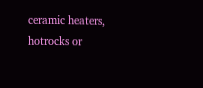ceramic heaters, hotrocks or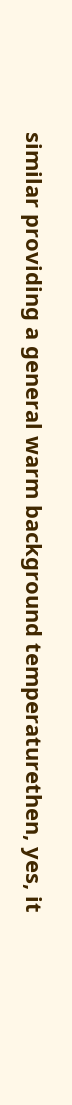similar providing a general warm background temperaturethen, yes, it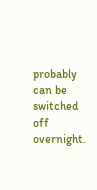probably can be switched off overnight.